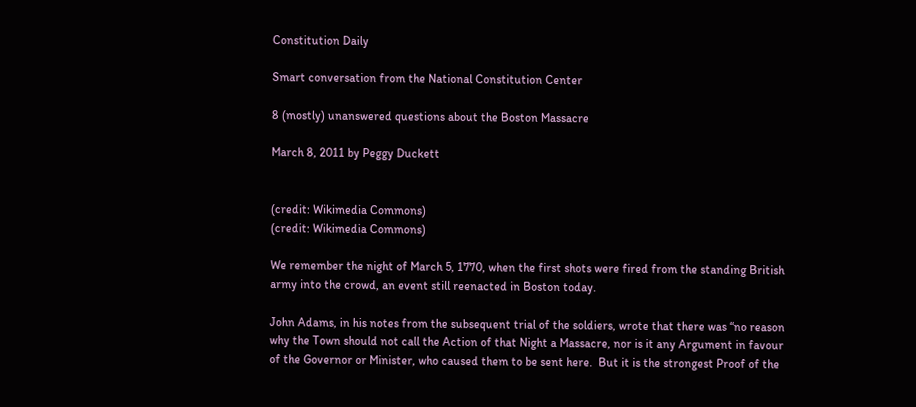Constitution Daily

Smart conversation from the National Constitution Center

8 (mostly) unanswered questions about the Boston Massacre

March 8, 2011 by Peggy Duckett


(credit: Wikimedia Commons)
(credit: Wikimedia Commons)

We remember the night of March 5, 1770, when the first shots were fired from the standing British army into the crowd, an event still reenacted in Boston today.

John Adams, in his notes from the subsequent trial of the soldiers, wrote that there was “no reason why the Town should not call the Action of that Night a Massacre, nor is it any Argument in favour of the Governor or Minister, who caused them to be sent here.  But it is the strongest Proof of the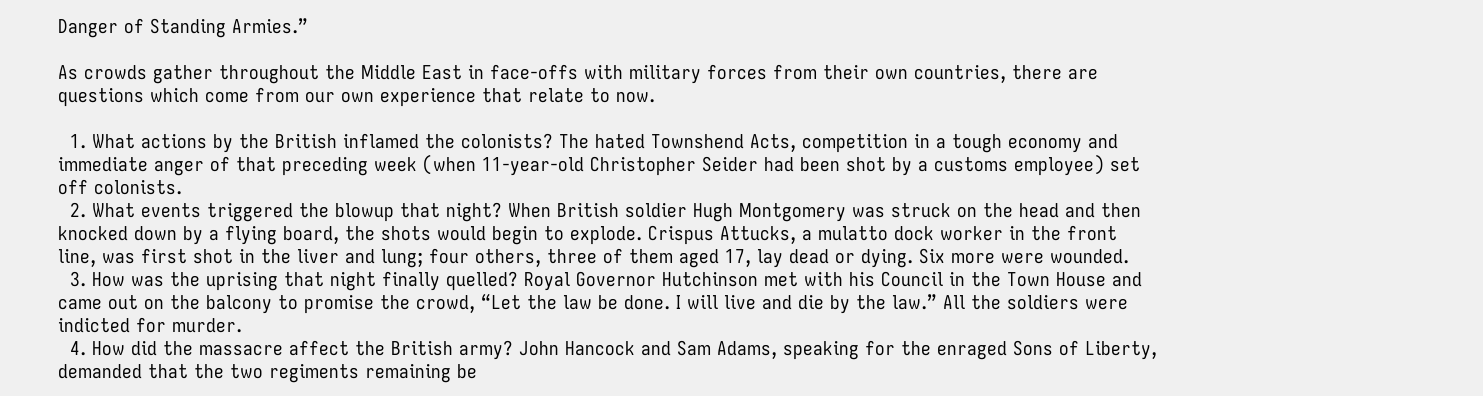Danger of Standing Armies.”

As crowds gather throughout the Middle East in face-offs with military forces from their own countries, there are questions which come from our own experience that relate to now.

  1. What actions by the British inflamed the colonists? The hated Townshend Acts, competition in a tough economy and immediate anger of that preceding week (when 11-year-old Christopher Seider had been shot by a customs employee) set off colonists.
  2. What events triggered the blowup that night? When British soldier Hugh Montgomery was struck on the head and then knocked down by a flying board, the shots would begin to explode. Crispus Attucks, a mulatto dock worker in the front line, was first shot in the liver and lung; four others, three of them aged 17, lay dead or dying. Six more were wounded.
  3. How was the uprising that night finally quelled? Royal Governor Hutchinson met with his Council in the Town House and came out on the balcony to promise the crowd, “Let the law be done. I will live and die by the law.” All the soldiers were indicted for murder.
  4. How did the massacre affect the British army? John Hancock and Sam Adams, speaking for the enraged Sons of Liberty, demanded that the two regiments remaining be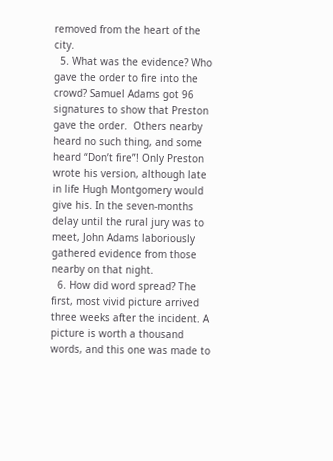removed from the heart of the city.
  5. What was the evidence? Who gave the order to fire into the crowd? Samuel Adams got 96 signatures to show that Preston gave the order.  Others nearby heard no such thing, and some heard “Don’t fire”! Only Preston wrote his version, although late in life Hugh Montgomery would give his. In the seven-months delay until the rural jury was to meet, John Adams laboriously gathered evidence from those nearby on that night.
  6. How did word spread? The first, most vivid picture arrived three weeks after the incident. A picture is worth a thousand words, and this one was made to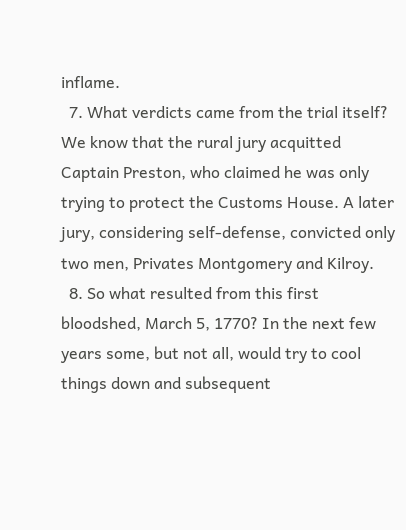inflame.
  7. What verdicts came from the trial itself? We know that the rural jury acquitted Captain Preston, who claimed he was only trying to protect the Customs House. A later jury, considering self-defense, convicted only two men, Privates Montgomery and Kilroy.
  8. So what resulted from this first bloodshed, March 5, 1770? In the next few years some, but not all, would try to cool things down and subsequent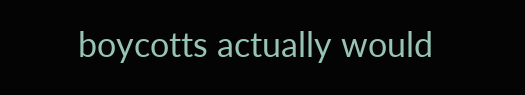boycotts actually would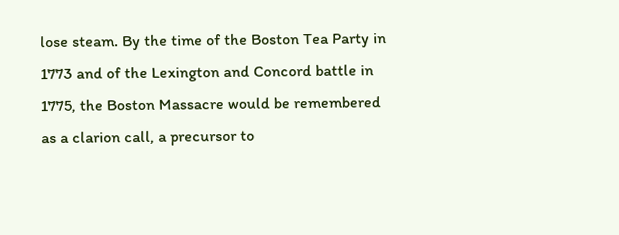lose steam. By the time of the Boston Tea Party in 1773 and of the Lexington and Concord battle in 1775, the Boston Massacre would be remembered as a clarion call, a precursor to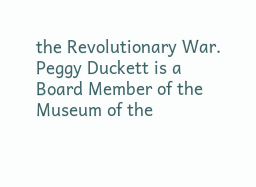the Revolutionary War.
Peggy Duckett is a Board Member of the Museum of the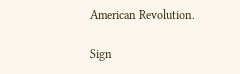American Revolution.

Sign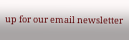up for our email newsletter